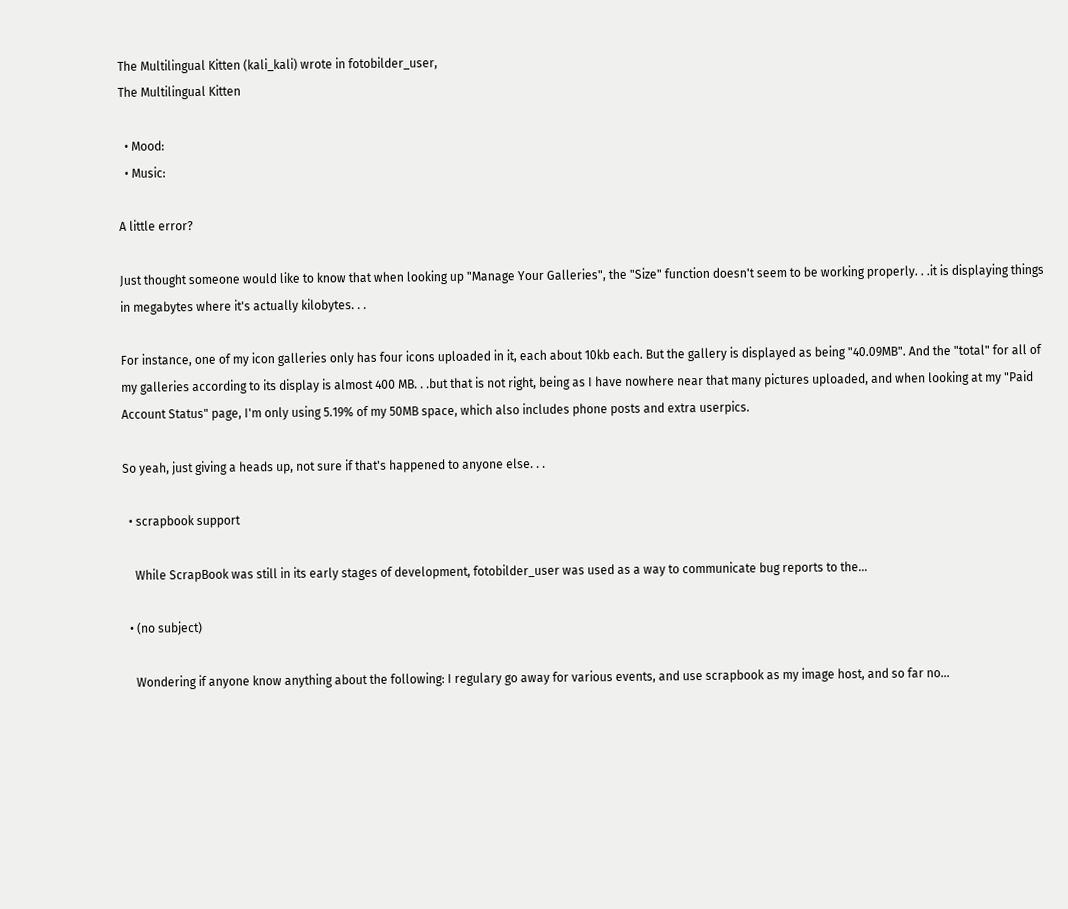The Multilingual Kitten (kali_kali) wrote in fotobilder_user,
The Multilingual Kitten

  • Mood:
  • Music:

A little error?

Just thought someone would like to know that when looking up "Manage Your Galleries", the "Size" function doesn't seem to be working properly. . .it is displaying things in megabytes where it's actually kilobytes. . .

For instance, one of my icon galleries only has four icons uploaded in it, each about 10kb each. But the gallery is displayed as being "40.09MB". And the "total" for all of my galleries according to its display is almost 400 MB. . .but that is not right, being as I have nowhere near that many pictures uploaded, and when looking at my "Paid Account Status" page, I'm only using 5.19% of my 50MB space, which also includes phone posts and extra userpics.

So yeah, just giving a heads up, not sure if that's happened to anyone else. . .

  • scrapbook support

    While ScrapBook was still in its early stages of development, fotobilder_user was used as a way to communicate bug reports to the…

  • (no subject)

    Wondering if anyone know anything about the following: I regulary go away for various events, and use scrapbook as my image host, and so far no…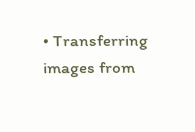• Transferring images from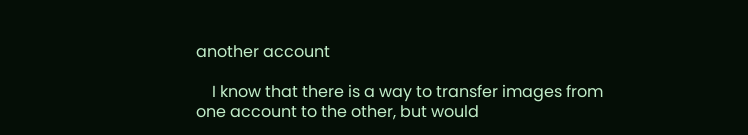another account

    I know that there is a way to transfer images from one account to the other, but would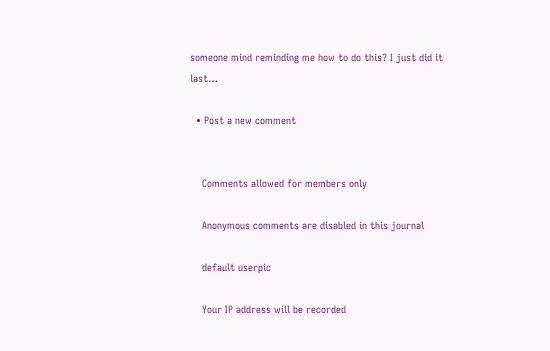someone mind reminding me how to do this? I just did it last…

  • Post a new comment


    Comments allowed for members only

    Anonymous comments are disabled in this journal

    default userpic

    Your IP address will be recorded